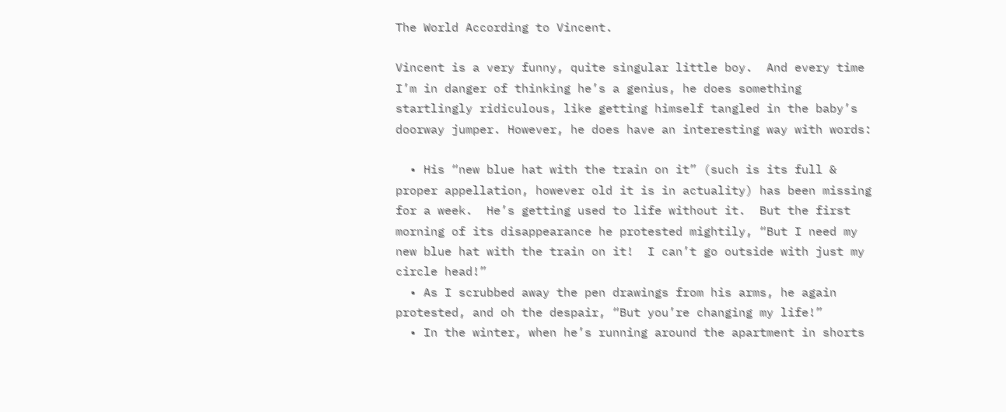The World According to Vincent.

Vincent is a very funny, quite singular little boy.  And every time I’m in danger of thinking he’s a genius, he does something startlingly ridiculous, like getting himself tangled in the baby’s doorway jumper. However, he does have an interesting way with words:

  • His “new blue hat with the train on it” (such is its full & proper appellation, however old it is in actuality) has been missing for a week.  He’s getting used to life without it.  But the first morning of its disappearance he protested mightily, “But I need my new blue hat with the train on it!  I can’t go outside with just my circle head!”
  • As I scrubbed away the pen drawings from his arms, he again protested, and oh the despair, “But you’re changing my life!”
  • In the winter, when he’s running around the apartment in shorts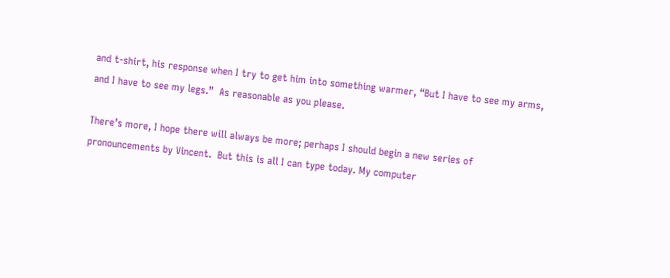and t-shirt, his response when I try to get him into something warmer, “But I have to see my arms, and I have to see my legs.”  As reasonable as you please.

There’s more, I hope there will always be more; perhaps I should begin a new series of pronouncements by Vincent.  But this is all I can type today. My computer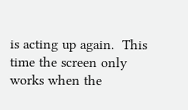is acting up again.  This time the screen only works when the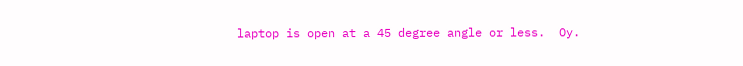laptop is open at a 45 degree angle or less.  Oy.